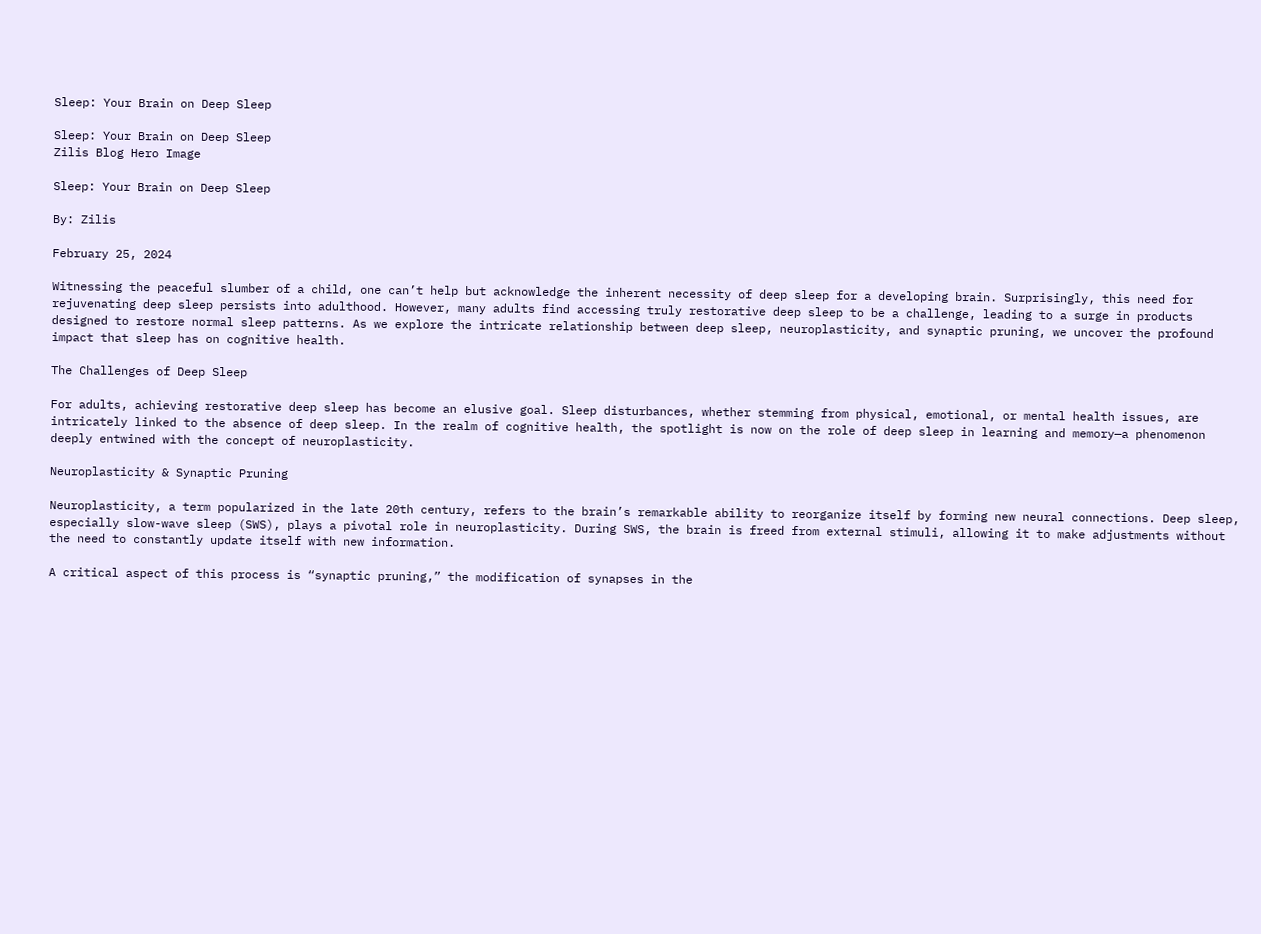Sleep: Your Brain on Deep Sleep

Sleep: Your Brain on Deep Sleep
Zilis Blog Hero Image

Sleep: Your Brain on Deep Sleep

By: Zilis

February 25, 2024

Witnessing the peaceful slumber of a child, one can’t help but acknowledge the inherent necessity of deep sleep for a developing brain. Surprisingly, this need for rejuvenating deep sleep persists into adulthood. However, many adults find accessing truly restorative deep sleep to be a challenge, leading to a surge in products designed to restore normal sleep patterns. As we explore the intricate relationship between deep sleep, neuroplasticity, and synaptic pruning, we uncover the profound impact that sleep has on cognitive health.

The Challenges of Deep Sleep

For adults, achieving restorative deep sleep has become an elusive goal. Sleep disturbances, whether stemming from physical, emotional, or mental health issues, are intricately linked to the absence of deep sleep. In the realm of cognitive health, the spotlight is now on the role of deep sleep in learning and memory—a phenomenon deeply entwined with the concept of neuroplasticity.

Neuroplasticity & Synaptic Pruning

Neuroplasticity, a term popularized in the late 20th century, refers to the brain’s remarkable ability to reorganize itself by forming new neural connections. Deep sleep, especially slow-wave sleep (SWS), plays a pivotal role in neuroplasticity. During SWS, the brain is freed from external stimuli, allowing it to make adjustments without the need to constantly update itself with new information.

A critical aspect of this process is “synaptic pruning,” the modification of synapses in the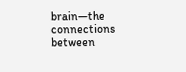brain—the connections between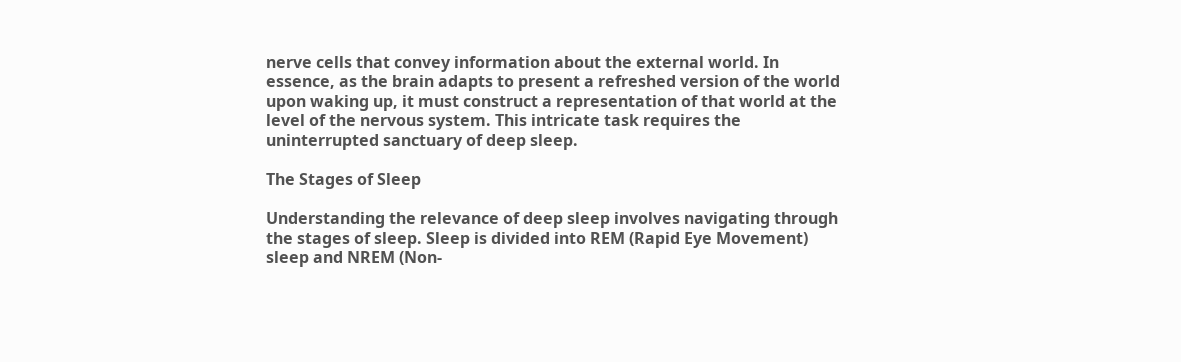nerve cells that convey information about the external world. In essence, as the brain adapts to present a refreshed version of the world upon waking up, it must construct a representation of that world at the level of the nervous system. This intricate task requires the uninterrupted sanctuary of deep sleep.

The Stages of Sleep

Understanding the relevance of deep sleep involves navigating through the stages of sleep. Sleep is divided into REM (Rapid Eye Movement) sleep and NREM (Non-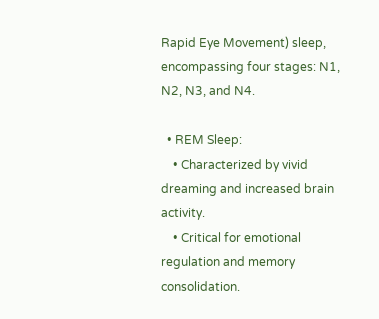Rapid Eye Movement) sleep, encompassing four stages: N1, N2, N3, and N4.

  • REM Sleep:
    • Characterized by vivid dreaming and increased brain activity.
    • Critical for emotional regulation and memory consolidation.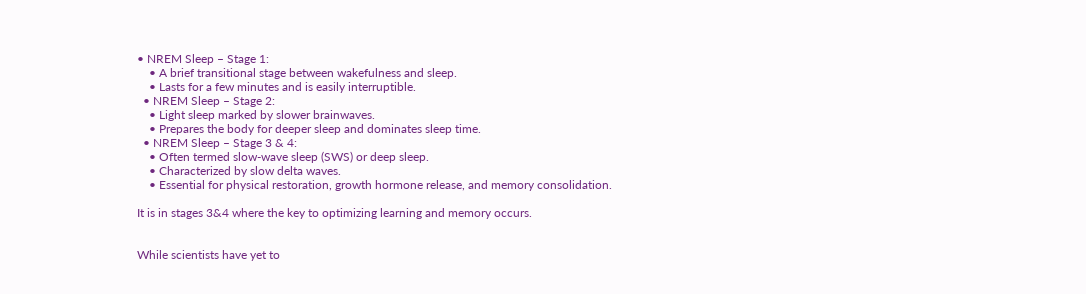• NREM Sleep – Stage 1:
    • A brief transitional stage between wakefulness and sleep.
    • Lasts for a few minutes and is easily interruptible.
  • NREM Sleep – Stage 2:
    • Light sleep marked by slower brainwaves.
    • Prepares the body for deeper sleep and dominates sleep time.
  • NREM Sleep – Stage 3 & 4:
    • Often termed slow-wave sleep (SWS) or deep sleep.
    • Characterized by slow delta waves.
    • Essential for physical restoration, growth hormone release, and memory consolidation.

It is in stages 3&4 where the key to optimizing learning and memory occurs.


While scientists have yet to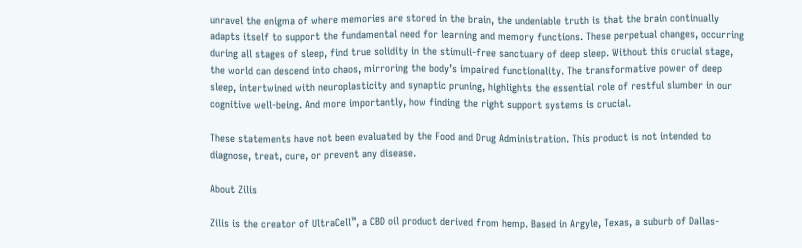unravel the enigma of where memories are stored in the brain, the undeniable truth is that the brain continually adapts itself to support the fundamental need for learning and memory functions. These perpetual changes, occurring during all stages of sleep, find true solidity in the stimuli-free sanctuary of deep sleep. Without this crucial stage, the world can descend into chaos, mirroring the body’s impaired functionality. The transformative power of deep sleep, intertwined with neuroplasticity and synaptic pruning, highlights the essential role of restful slumber in our cognitive well-being. And more importantly, how finding the right support systems is crucial.

These statements have not been evaluated by the Food and Drug Administration. This product is not intended to diagnose, treat, cure, or prevent any disease.

About Zilis

Zilis is the creator of UltraCell™, a CBD oil product derived from hemp. Based in Argyle, Texas, a suburb of Dallas-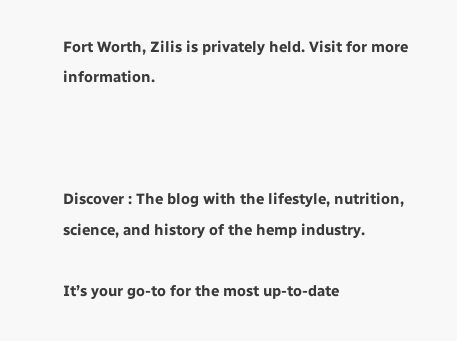Fort Worth, Zilis is privately held. Visit for more information.



Discover : The blog with the lifestyle, nutrition, science, and history of the hemp industry.

It’s your go-to for the most up-to-date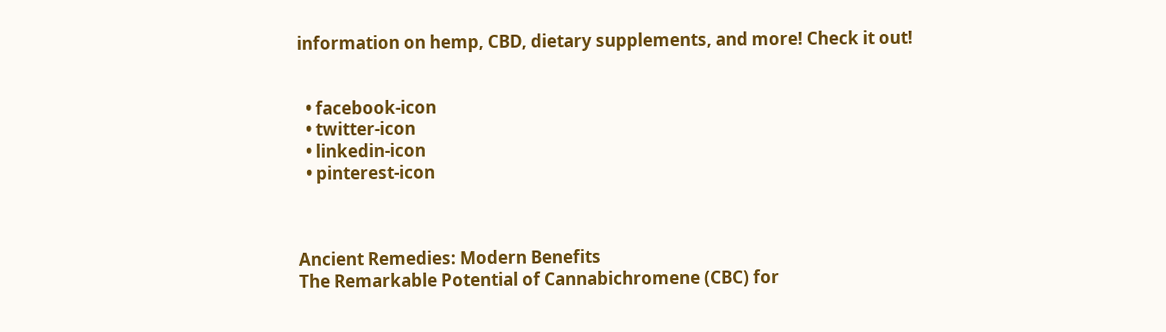information on hemp, CBD, dietary supplements, and more! Check it out!


  • facebook-icon
  • twitter-icon
  • linkedin-icon
  • pinterest-icon



Ancient Remedies: Modern Benefits
The Remarkable Potential of Cannabichromene (CBC) for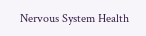Nervous System Health